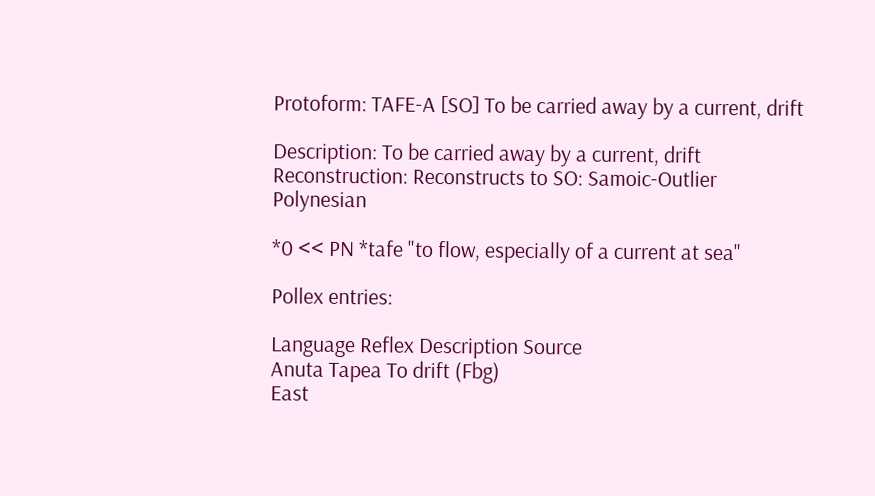Protoform: TAFE-A [SO] To be carried away by a current, drift

Description: To be carried away by a current, drift
Reconstruction: Reconstructs to SO: Samoic-Outlier Polynesian

*0 << PN *tafe "to flow, especially of a current at sea"

Pollex entries:

Language Reflex Description Source
Anuta Tapea To drift (Fbg)
East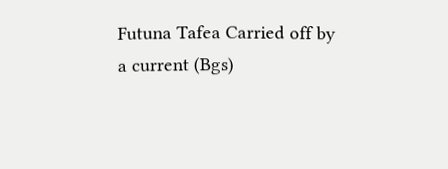Futuna Tafea Carried off by a current (Bgs)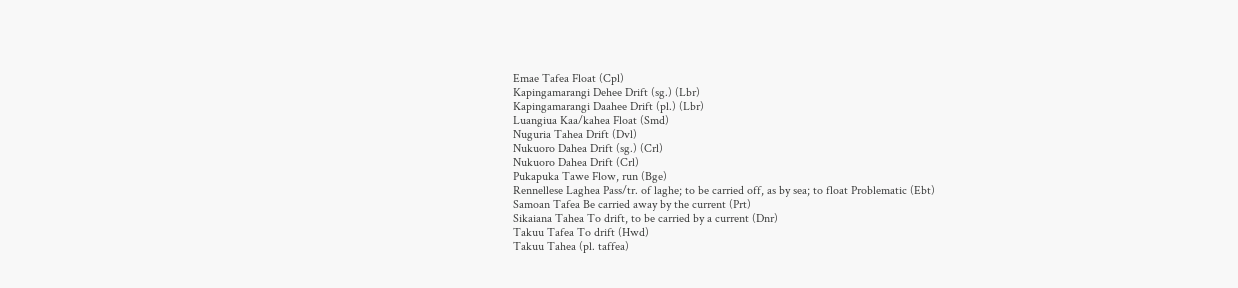Emae Tafea Float (Cpl)
Kapingamarangi Dehee Drift (sg.) (Lbr)
Kapingamarangi Daahee Drift (pl.) (Lbr)
Luangiua Kaa/kahea Float (Smd)
Nuguria Tahea Drift (Dvl)
Nukuoro Dahea Drift (sg.) (Crl)
Nukuoro Dahea Drift (Crl)
Pukapuka Tawe Flow, run (Bge)
Rennellese Laghea Pass/tr. of laghe; to be carried off, as by sea; to float Problematic (Ebt)
Samoan Tafea Be carried away by the current (Prt)
Sikaiana Tahea To drift, to be carried by a current (Dnr)
Takuu Tafea To drift (Hwd)
Takuu Tahea (pl. taffea)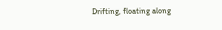Drifting, floating along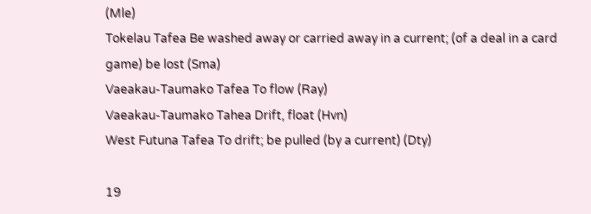(Mle)
Tokelau Tafea Be washed away or carried away in a current; (of a deal in a card game) be lost (Sma)
Vaeakau-Taumako Tafea To flow (Ray)
Vaeakau-Taumako Tahea Drift, float (Hvn)
West Futuna Tafea To drift; be pulled (by a current) (Dty)

19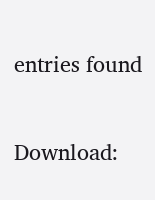entries found

Download: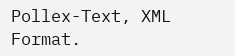Pollex-Text, XML Format.